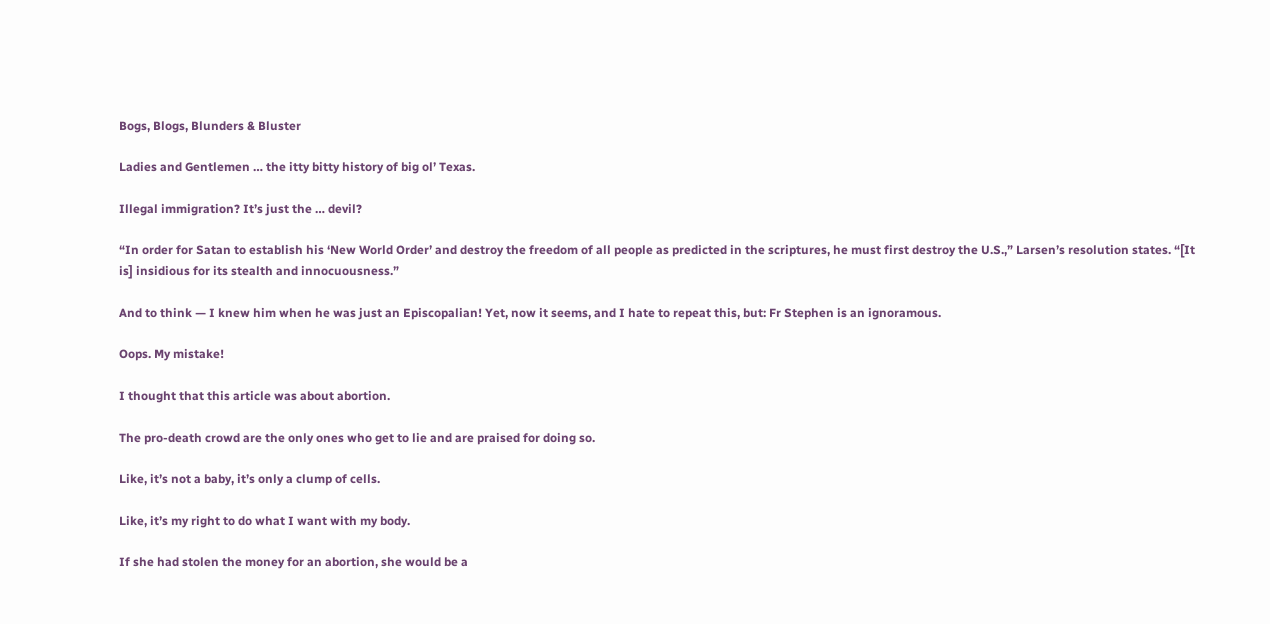Bogs, Blogs, Blunders & Bluster

Ladies and Gentlemen … the itty bitty history of big ol’ Texas.

Illegal immigration? It’s just the … devil?

“In order for Satan to establish his ‘New World Order’ and destroy the freedom of all people as predicted in the scriptures, he must first destroy the U.S.,” Larsen’s resolution states. “[It is] insidious for its stealth and innocuousness.”

And to think — I knew him when he was just an Episcopalian! Yet, now it seems, and I hate to repeat this, but: Fr Stephen is an ignoramous.

Oops. My mistake!

I thought that this article was about abortion.

The pro-death crowd are the only ones who get to lie and are praised for doing so.

Like, it’s not a baby, it’s only a clump of cells.

Like, it’s my right to do what I want with my body.

If she had stolen the money for an abortion, she would be a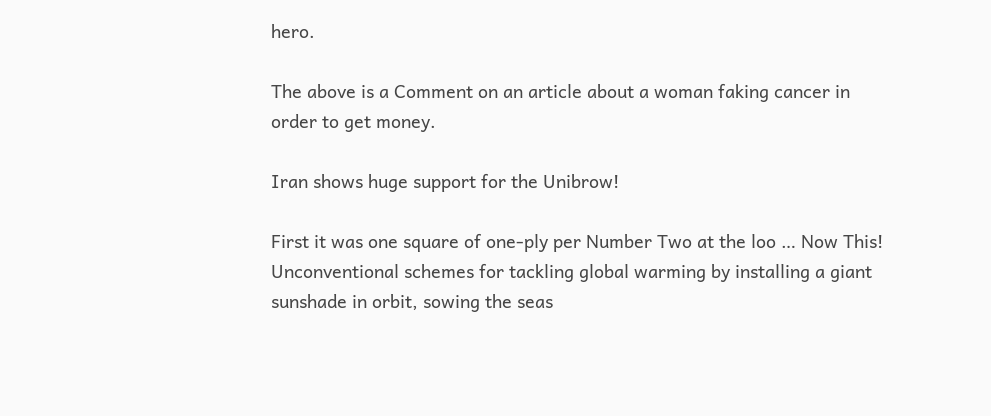hero.

The above is a Comment on an article about a woman faking cancer in order to get money.

Iran shows huge support for the Unibrow!

First it was one square of one-ply per Number Two at the loo … Now This!
Unconventional schemes for tackling global warming by installing a giant sunshade in orbit, sowing the seas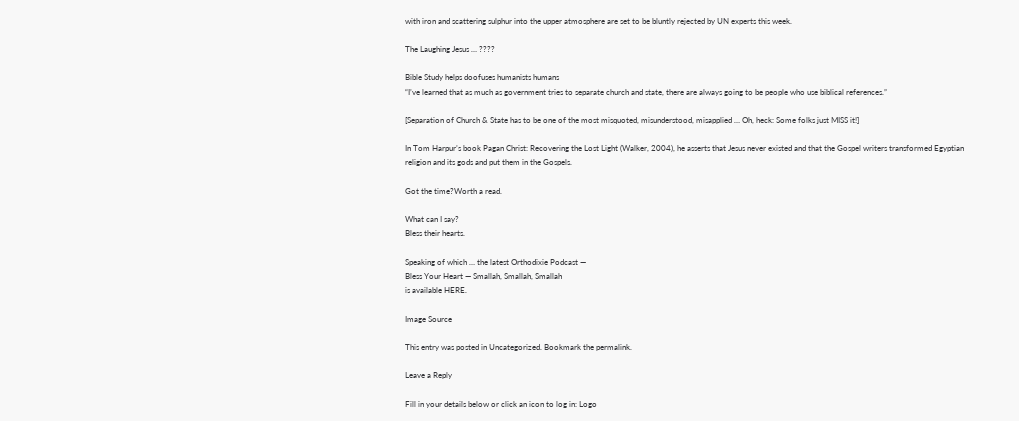with iron and scattering sulphur into the upper atmosphere are set to be bluntly rejected by UN experts this week.

The Laughing Jesus … ????

Bible Study helps doofuses humanists humans
“I’ve learned that as much as government tries to separate church and state, there are always going to be people who use biblical references.”

[Separation of Church & State has to be one of the most misquoted, misunderstood, misapplied … Oh, heck: Some folks just MISS it!]

In Tom Harpur’s book Pagan Christ: Recovering the Lost Light (Walker, 2004), he asserts that Jesus never existed and that the Gospel writers transformed Egyptian religion and its gods and put them in the Gospels.

Got the time?Worth a read.

What can I say?
Bless their hearts.

Speaking of which … the latest Orthodixie Podcast —
Bless Your Heart — Smallah, Smallah, Smallah
is available HERE.

Image Source

This entry was posted in Uncategorized. Bookmark the permalink.

Leave a Reply

Fill in your details below or click an icon to log in: Logo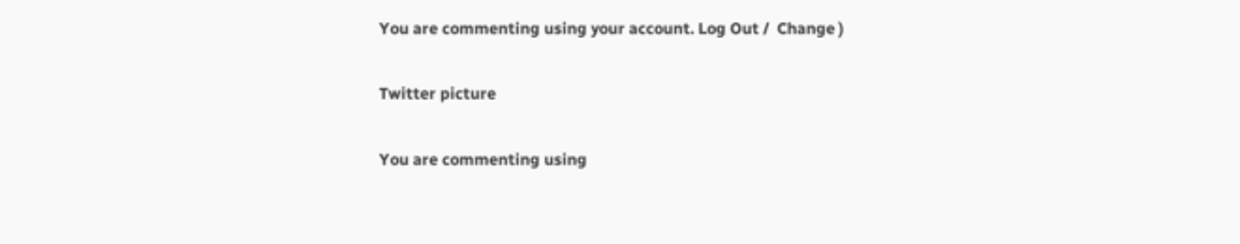You are commenting using your account. Log Out /  Change )

Twitter picture

You are commenting using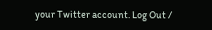your Twitter account. Log Out /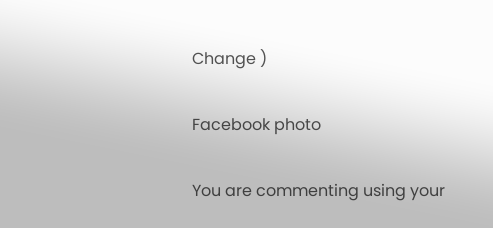Change )

Facebook photo

You are commenting using your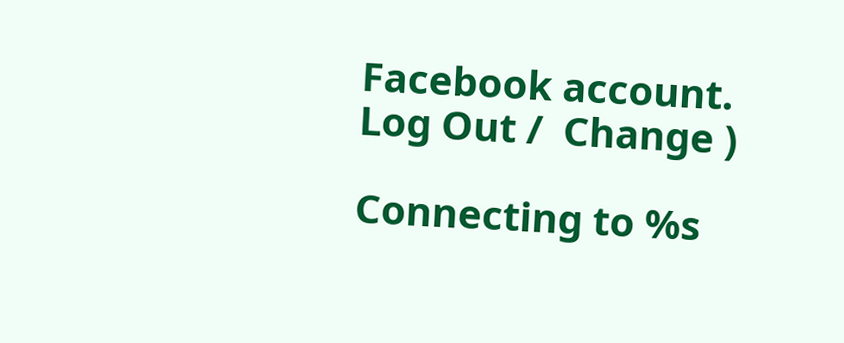Facebook account. Log Out /  Change )

Connecting to %s